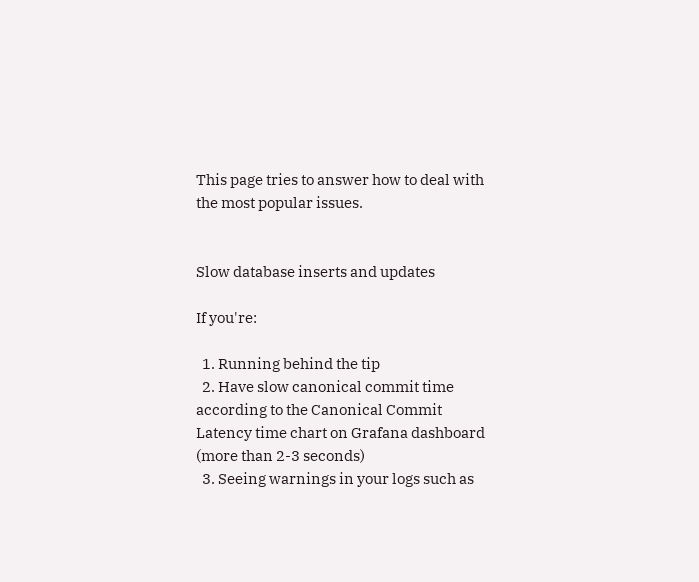This page tries to answer how to deal with the most popular issues.


Slow database inserts and updates

If you're:

  1. Running behind the tip
  2. Have slow canonical commit time according to the Canonical Commit Latency time chart on Grafana dashboard (more than 2-3 seconds)
  3. Seeing warnings in your logs such as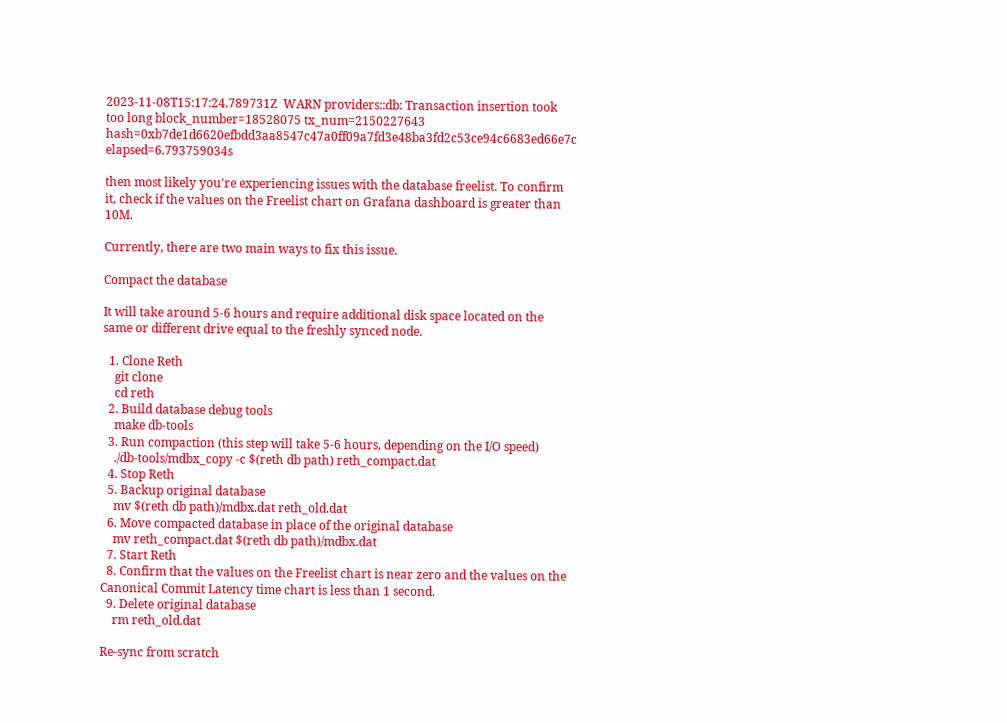2023-11-08T15:17:24.789731Z  WARN providers::db: Transaction insertion took too long block_number=18528075 tx_num=2150227643 hash=0xb7de1d6620efbdd3aa8547c47a0ff09a7fd3e48ba3fd2c53ce94c6683ed66e7c elapsed=6.793759034s

then most likely you're experiencing issues with the database freelist. To confirm it, check if the values on the Freelist chart on Grafana dashboard is greater than 10M.

Currently, there are two main ways to fix this issue.

Compact the database

It will take around 5-6 hours and require additional disk space located on the same or different drive equal to the freshly synced node.

  1. Clone Reth
    git clone
    cd reth
  2. Build database debug tools
    make db-tools
  3. Run compaction (this step will take 5-6 hours, depending on the I/O speed)
    ./db-tools/mdbx_copy -c $(reth db path) reth_compact.dat
  4. Stop Reth
  5. Backup original database
    mv $(reth db path)/mdbx.dat reth_old.dat
  6. Move compacted database in place of the original database
    mv reth_compact.dat $(reth db path)/mdbx.dat
  7. Start Reth
  8. Confirm that the values on the Freelist chart is near zero and the values on the Canonical Commit Latency time chart is less than 1 second.
  9. Delete original database
    rm reth_old.dat

Re-sync from scratch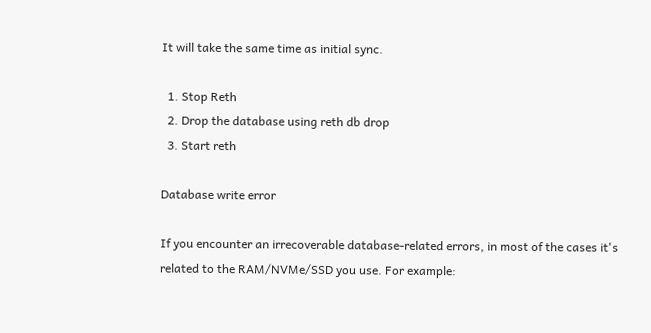It will take the same time as initial sync.

  1. Stop Reth
  2. Drop the database using reth db drop
  3. Start reth

Database write error

If you encounter an irrecoverable database-related errors, in most of the cases it's related to the RAM/NVMe/SSD you use. For example: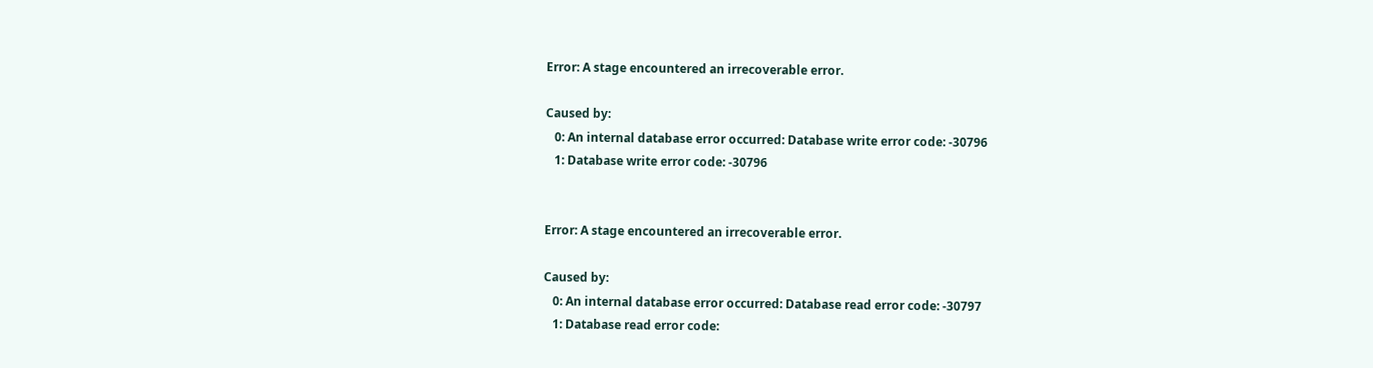Error: A stage encountered an irrecoverable error.

Caused by:
   0: An internal database error occurred: Database write error code: -30796
   1: Database write error code: -30796


Error: A stage encountered an irrecoverable error.

Caused by:
   0: An internal database error occurred: Database read error code: -30797
   1: Database read error code: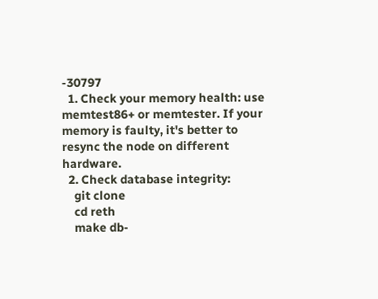-30797
  1. Check your memory health: use memtest86+ or memtester. If your memory is faulty, it's better to resync the node on different hardware.
  2. Check database integrity:
    git clone
    cd reth
    make db-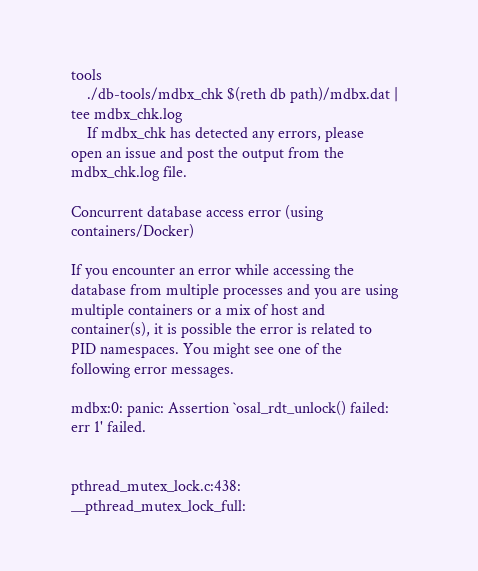tools
    ./db-tools/mdbx_chk $(reth db path)/mdbx.dat | tee mdbx_chk.log
    If mdbx_chk has detected any errors, please open an issue and post the output from the mdbx_chk.log file.

Concurrent database access error (using containers/Docker)

If you encounter an error while accessing the database from multiple processes and you are using multiple containers or a mix of host and container(s), it is possible the error is related to PID namespaces. You might see one of the following error messages.

mdbx:0: panic: Assertion `osal_rdt_unlock() failed: err 1' failed.


pthread_mutex_lock.c:438: __pthread_mutex_lock_full: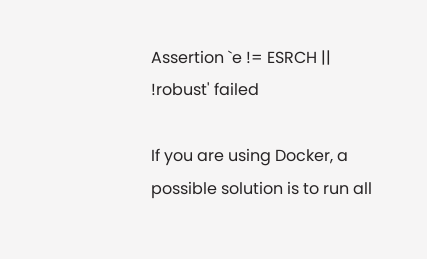Assertion `e != ESRCH || !robust' failed

If you are using Docker, a possible solution is to run all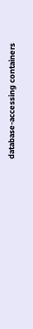database-accessing containers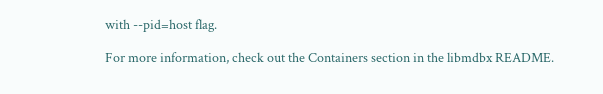with --pid=host flag.

For more information, check out the Containers section in the libmdbx README.